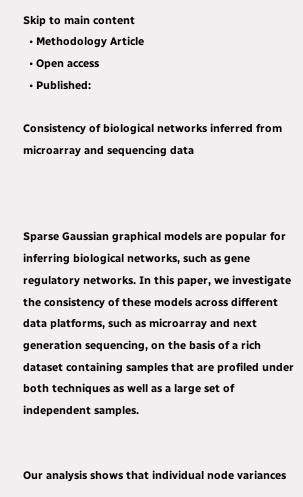Skip to main content
  • Methodology Article
  • Open access
  • Published:

Consistency of biological networks inferred from microarray and sequencing data



Sparse Gaussian graphical models are popular for inferring biological networks, such as gene regulatory networks. In this paper, we investigate the consistency of these models across different data platforms, such as microarray and next generation sequencing, on the basis of a rich dataset containing samples that are profiled under both techniques as well as a large set of independent samples.


Our analysis shows that individual node variances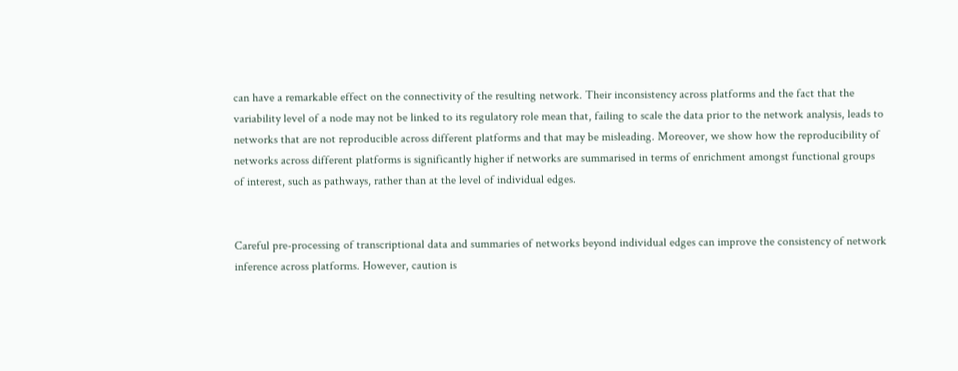can have a remarkable effect on the connectivity of the resulting network. Their inconsistency across platforms and the fact that the variability level of a node may not be linked to its regulatory role mean that, failing to scale the data prior to the network analysis, leads to networks that are not reproducible across different platforms and that may be misleading. Moreover, we show how the reproducibility of networks across different platforms is significantly higher if networks are summarised in terms of enrichment amongst functional groups of interest, such as pathways, rather than at the level of individual edges.


Careful pre-processing of transcriptional data and summaries of networks beyond individual edges can improve the consistency of network inference across platforms. However, caution is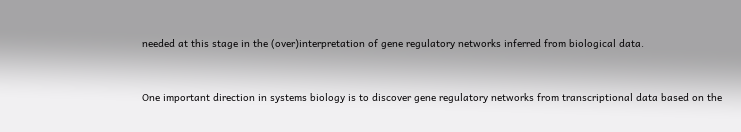needed at this stage in the (over)interpretation of gene regulatory networks inferred from biological data.


One important direction in systems biology is to discover gene regulatory networks from transcriptional data based on the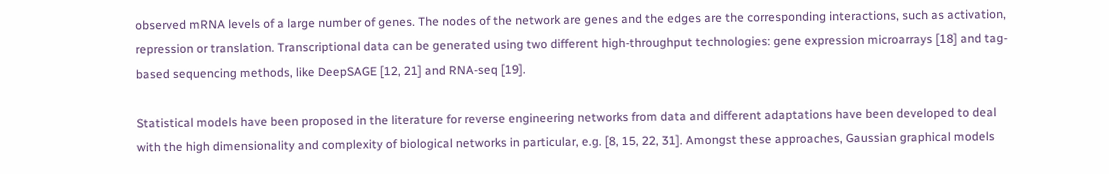observed mRNA levels of a large number of genes. The nodes of the network are genes and the edges are the corresponding interactions, such as activation, repression or translation. Transcriptional data can be generated using two different high-throughput technologies: gene expression microarrays [18] and tag-based sequencing methods, like DeepSAGE [12, 21] and RNA-seq [19].

Statistical models have been proposed in the literature for reverse engineering networks from data and different adaptations have been developed to deal with the high dimensionality and complexity of biological networks in particular, e.g. [8, 15, 22, 31]. Amongst these approaches, Gaussian graphical models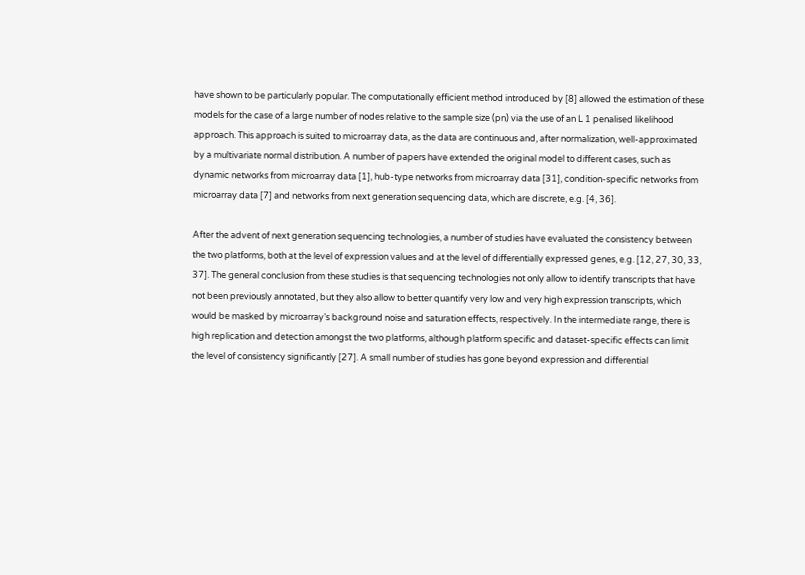have shown to be particularly popular. The computationally efficient method introduced by [8] allowed the estimation of these models for the case of a large number of nodes relative to the sample size (pn) via the use of an L 1 penalised likelihood approach. This approach is suited to microarray data, as the data are continuous and, after normalization, well-approximated by a multivariate normal distribution. A number of papers have extended the original model to different cases, such as dynamic networks from microarray data [1], hub-type networks from microarray data [31], condition-specific networks from microarray data [7] and networks from next generation sequencing data, which are discrete, e.g. [4, 36].

After the advent of next generation sequencing technologies, a number of studies have evaluated the consistency between the two platforms, both at the level of expression values and at the level of differentially expressed genes, e.g. [12, 27, 30, 33, 37]. The general conclusion from these studies is that sequencing technologies not only allow to identify transcripts that have not been previously annotated, but they also allow to better quantify very low and very high expression transcripts, which would be masked by microarray’s background noise and saturation effects, respectively. In the intermediate range, there is high replication and detection amongst the two platforms, although platform specific and dataset-specific effects can limit the level of consistency significantly [27]. A small number of studies has gone beyond expression and differential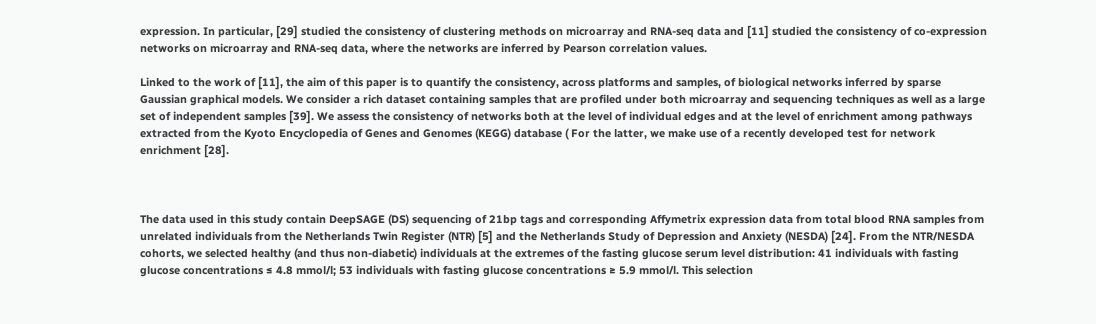expression. In particular, [29] studied the consistency of clustering methods on microarray and RNA-seq data and [11] studied the consistency of co-expression networks on microarray and RNA-seq data, where the networks are inferred by Pearson correlation values.

Linked to the work of [11], the aim of this paper is to quantify the consistency, across platforms and samples, of biological networks inferred by sparse Gaussian graphical models. We consider a rich dataset containing samples that are profiled under both microarray and sequencing techniques as well as a large set of independent samples [39]. We assess the consistency of networks both at the level of individual edges and at the level of enrichment among pathways extracted from the Kyoto Encyclopedia of Genes and Genomes (KEGG) database ( For the latter, we make use of a recently developed test for network enrichment [28].



The data used in this study contain DeepSAGE (DS) sequencing of 21bp tags and corresponding Affymetrix expression data from total blood RNA samples from unrelated individuals from the Netherlands Twin Register (NTR) [5] and the Netherlands Study of Depression and Anxiety (NESDA) [24]. From the NTR/NESDA cohorts, we selected healthy (and thus non-diabetic) individuals at the extremes of the fasting glucose serum level distribution: 41 individuals with fasting glucose concentrations ≤ 4.8 mmol/l; 53 individuals with fasting glucose concentrations ≥ 5.9 mmol/l. This selection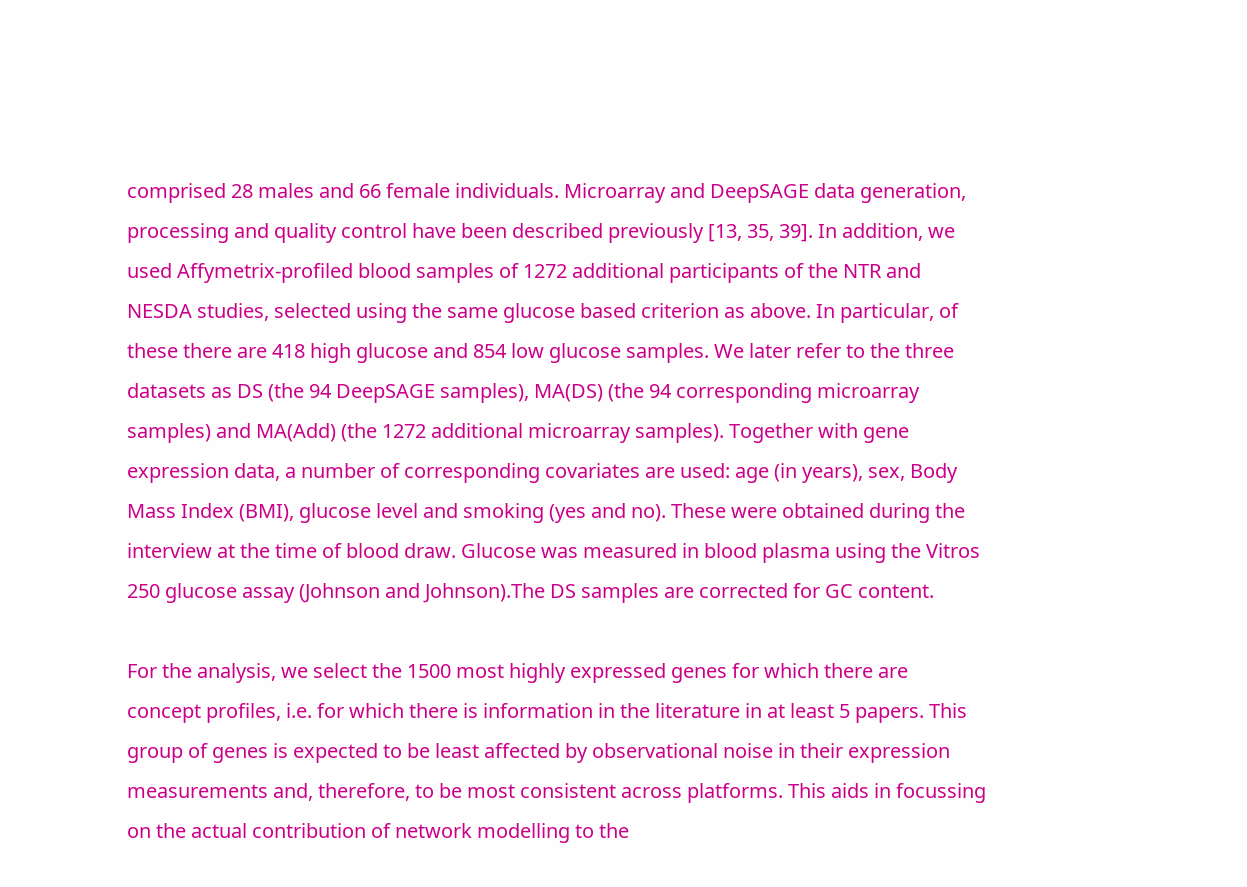comprised 28 males and 66 female individuals. Microarray and DeepSAGE data generation, processing and quality control have been described previously [13, 35, 39]. In addition, we used Affymetrix-profiled blood samples of 1272 additional participants of the NTR and NESDA studies, selected using the same glucose based criterion as above. In particular, of these there are 418 high glucose and 854 low glucose samples. We later refer to the three datasets as DS (the 94 DeepSAGE samples), MA(DS) (the 94 corresponding microarray samples) and MA(Add) (the 1272 additional microarray samples). Together with gene expression data, a number of corresponding covariates are used: age (in years), sex, Body Mass Index (BMI), glucose level and smoking (yes and no). These were obtained during the interview at the time of blood draw. Glucose was measured in blood plasma using the Vitros 250 glucose assay (Johnson and Johnson).The DS samples are corrected for GC content.

For the analysis, we select the 1500 most highly expressed genes for which there are concept profiles, i.e. for which there is information in the literature in at least 5 papers. This group of genes is expected to be least affected by observational noise in their expression measurements and, therefore, to be most consistent across platforms. This aids in focussing on the actual contribution of network modelling to the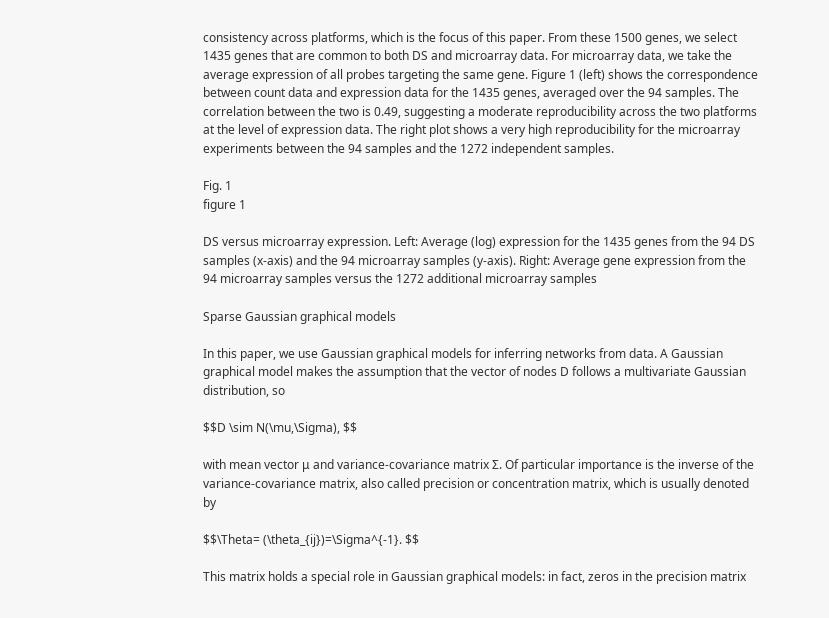consistency across platforms, which is the focus of this paper. From these 1500 genes, we select 1435 genes that are common to both DS and microarray data. For microarray data, we take the average expression of all probes targeting the same gene. Figure 1 (left) shows the correspondence between count data and expression data for the 1435 genes, averaged over the 94 samples. The correlation between the two is 0.49, suggesting a moderate reproducibility across the two platforms at the level of expression data. The right plot shows a very high reproducibility for the microarray experiments between the 94 samples and the 1272 independent samples.

Fig. 1
figure 1

DS versus microarray expression. Left: Average (log) expression for the 1435 genes from the 94 DS samples (x-axis) and the 94 microarray samples (y-axis). Right: Average gene expression from the 94 microarray samples versus the 1272 additional microarray samples

Sparse Gaussian graphical models

In this paper, we use Gaussian graphical models for inferring networks from data. A Gaussian graphical model makes the assumption that the vector of nodes D follows a multivariate Gaussian distribution, so

$$D \sim N(\mu,\Sigma), $$

with mean vector μ and variance-covariance matrix Σ. Of particular importance is the inverse of the variance-covariance matrix, also called precision or concentration matrix, which is usually denoted by

$$\Theta= (\theta_{ij})=\Sigma^{-1}. $$

This matrix holds a special role in Gaussian graphical models: in fact, zeros in the precision matrix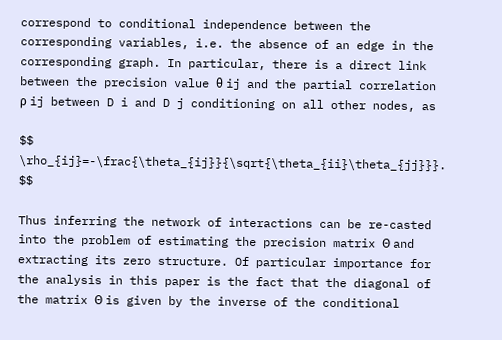correspond to conditional independence between the corresponding variables, i.e. the absence of an edge in the corresponding graph. In particular, there is a direct link between the precision value θ ij and the partial correlation ρ ij between D i and D j conditioning on all other nodes, as

$$ \rho_{ij}=-\frac{\theta_{ij}}{\sqrt{\theta_{ii}\theta_{jj}}}. $$

Thus inferring the network of interactions can be re-casted into the problem of estimating the precision matrix Θ and extracting its zero structure. Of particular importance for the analysis in this paper is the fact that the diagonal of the matrix Θ is given by the inverse of the conditional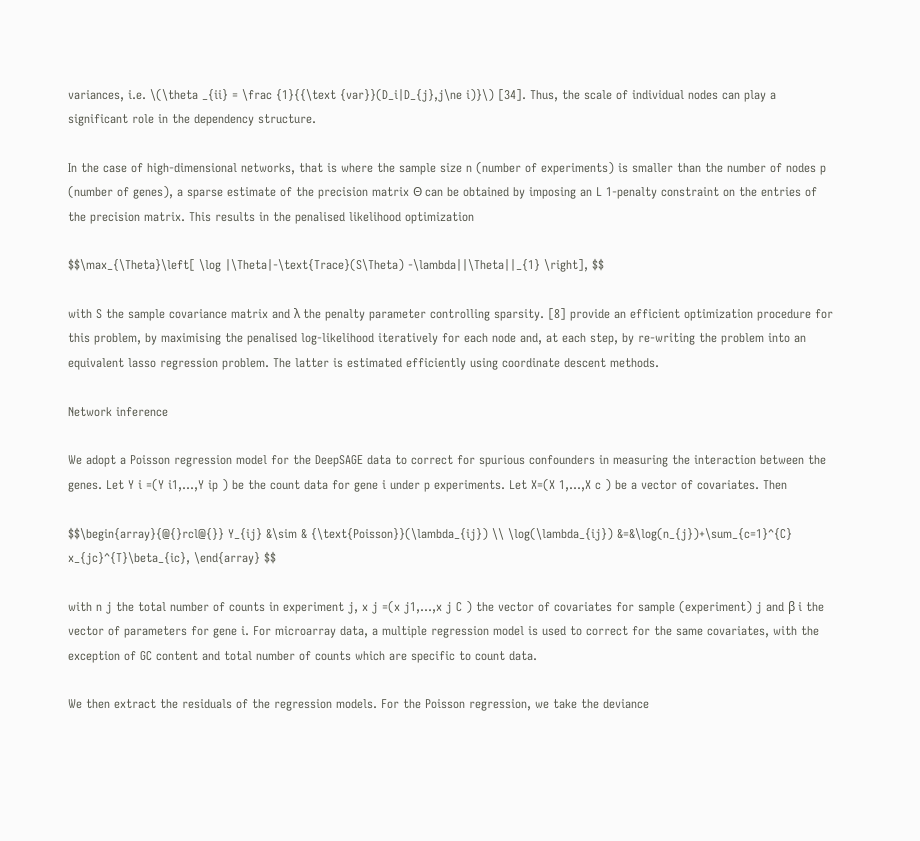variances, i.e. \(\theta _{ii} = \frac {1}{{\text {var}}(D_i|D_{j},j\ne i)}\) [34]. Thus, the scale of individual nodes can play a significant role in the dependency structure.

In the case of high-dimensional networks, that is where the sample size n (number of experiments) is smaller than the number of nodes p (number of genes), a sparse estimate of the precision matrix Θ can be obtained by imposing an L 1-penalty constraint on the entries of the precision matrix. This results in the penalised likelihood optimization

$$\max_{\Theta}\left[ \log |\Theta|-\text{Trace}(S\Theta) -\lambda||\Theta||_{1} \right], $$

with S the sample covariance matrix and λ the penalty parameter controlling sparsity. [8] provide an efficient optimization procedure for this problem, by maximising the penalised log-likelihood iteratively for each node and, at each step, by re-writing the problem into an equivalent lasso regression problem. The latter is estimated efficiently using coordinate descent methods.

Network inference

We adopt a Poisson regression model for the DeepSAGE data to correct for spurious confounders in measuring the interaction between the genes. Let Y i =(Y i1,…,Y ip ) be the count data for gene i under p experiments. Let X=(X 1,…,X c ) be a vector of covariates. Then

$$\begin{array}{@{}rcl@{}} Y_{ij} &\sim & {\text{Poisson}}(\lambda_{ij}) \\ \log(\lambda_{ij}) &=&\log(n_{j})+\sum_{c=1}^{C} x_{jc}^{T}\beta_{ic}, \end{array} $$

with n j the total number of counts in experiment j, x j =(x j1,…,x j C ) the vector of covariates for sample (experiment) j and β i the vector of parameters for gene i. For microarray data, a multiple regression model is used to correct for the same covariates, with the exception of GC content and total number of counts which are specific to count data.

We then extract the residuals of the regression models. For the Poisson regression, we take the deviance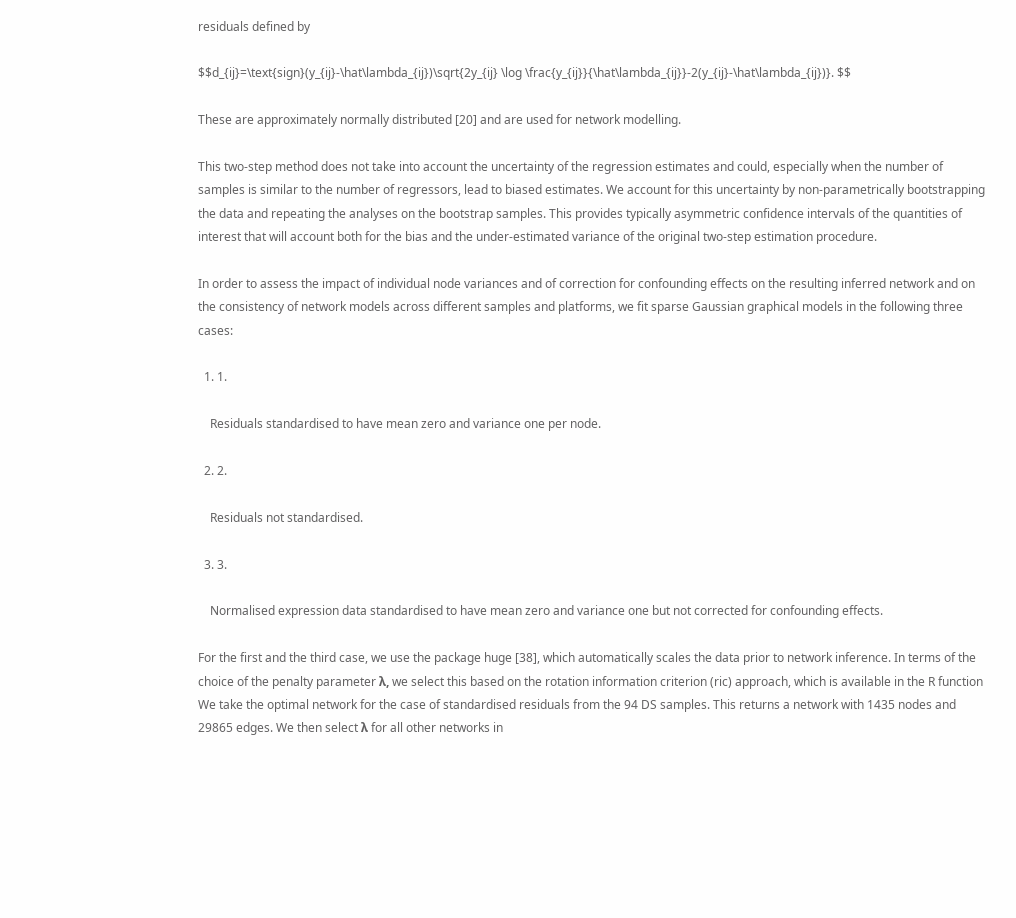residuals defined by

$$d_{ij}=\text{sign}(y_{ij}-\hat\lambda_{ij})\sqrt{2y_{ij} \log \frac{y_{ij}}{\hat\lambda_{ij}}-2(y_{ij}-\hat\lambda_{ij})}. $$

These are approximately normally distributed [20] and are used for network modelling.

This two-step method does not take into account the uncertainty of the regression estimates and could, especially when the number of samples is similar to the number of regressors, lead to biased estimates. We account for this uncertainty by non-parametrically bootstrapping the data and repeating the analyses on the bootstrap samples. This provides typically asymmetric confidence intervals of the quantities of interest that will account both for the bias and the under-estimated variance of the original two-step estimation procedure.

In order to assess the impact of individual node variances and of correction for confounding effects on the resulting inferred network and on the consistency of network models across different samples and platforms, we fit sparse Gaussian graphical models in the following three cases:

  1. 1.

    Residuals standardised to have mean zero and variance one per node.

  2. 2.

    Residuals not standardised.

  3. 3.

    Normalised expression data standardised to have mean zero and variance one but not corrected for confounding effects.

For the first and the third case, we use the package huge [38], which automatically scales the data prior to network inference. In terms of the choice of the penalty parameter λ, we select this based on the rotation information criterion (ric) approach, which is available in the R function We take the optimal network for the case of standardised residuals from the 94 DS samples. This returns a network with 1435 nodes and 29865 edges. We then select λ for all other networks in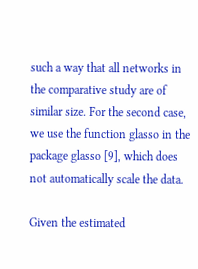such a way that all networks in the comparative study are of similar size. For the second case, we use the function glasso in the package glasso [9], which does not automatically scale the data.

Given the estimated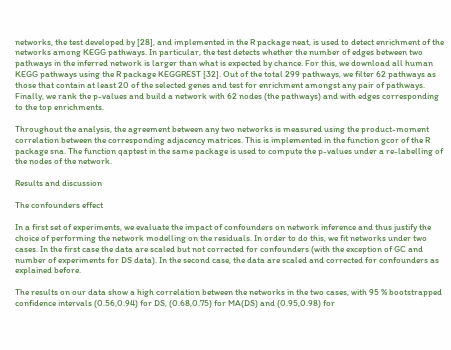networks, the test developed by [28], and implemented in the R package neat, is used to detect enrichment of the networks among KEGG pathways. In particular, the test detects whether the number of edges between two pathways in the inferred network is larger than what is expected by chance. For this, we download all human KEGG pathways using the R package KEGGREST [32]. Out of the total 299 pathways, we filter 62 pathways as those that contain at least 20 of the selected genes and test for enrichment amongst any pair of pathways. Finally, we rank the p-values and build a network with 62 nodes (the pathways) and with edges corresponding to the top enrichments.

Throughout the analysis, the agreement between any two networks is measured using the product-moment correlation between the corresponding adjacency matrices. This is implemented in the function gcor of the R package sna. The function qaptest in the same package is used to compute the p-values under a re-labelling of the nodes of the network.

Results and discussion

The confounders effect

In a first set of experiments, we evaluate the impact of confounders on network inference and thus justify the choice of performing the network modelling on the residuals. In order to do this, we fit networks under two cases. In the first case the data are scaled but not corrected for confounders (with the exception of GC and number of experiments for DS data). In the second case, the data are scaled and corrected for confounders as explained before.

The results on our data show a high correlation between the networks in the two cases, with 95 % bootstrapped confidence intervals (0.56,0.94) for DS, (0.68,0.75) for MA(DS) and (0.95,0.98) for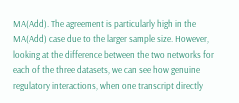MA(Add). The agreement is particularly high in the MA(Add) case due to the larger sample size. However, looking at the difference between the two networks for each of the three datasets, we can see how genuine regulatory interactions, when one transcript directly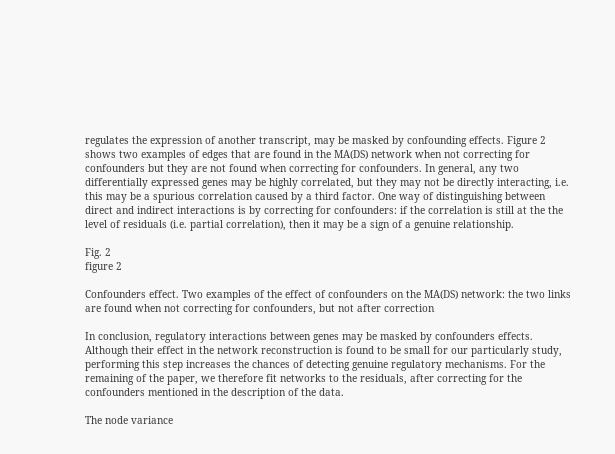regulates the expression of another transcript, may be masked by confounding effects. Figure 2 shows two examples of edges that are found in the MA(DS) network when not correcting for confounders but they are not found when correcting for confounders. In general, any two differentially expressed genes may be highly correlated, but they may not be directly interacting, i.e. this may be a spurious correlation caused by a third factor. One way of distinguishing between direct and indirect interactions is by correcting for confounders: if the correlation is still at the the level of residuals (i.e. partial correlation), then it may be a sign of a genuine relationship.

Fig. 2
figure 2

Confounders effect. Two examples of the effect of confounders on the MA(DS) network: the two links are found when not correcting for confounders, but not after correction

In conclusion, regulatory interactions between genes may be masked by confounders effects. Although their effect in the network reconstruction is found to be small for our particularly study, performing this step increases the chances of detecting genuine regulatory mechanisms. For the remaining of the paper, we therefore fit networks to the residuals, after correcting for the confounders mentioned in the description of the data.

The node variance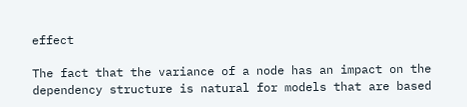effect

The fact that the variance of a node has an impact on the dependency structure is natural for models that are based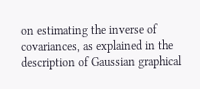on estimating the inverse of covariances, as explained in the description of Gaussian graphical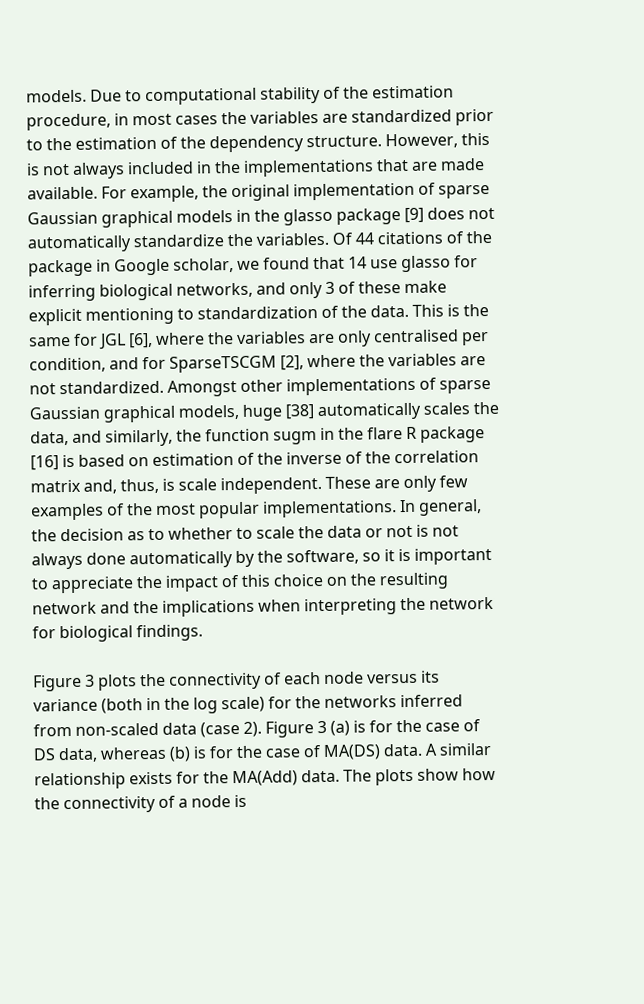models. Due to computational stability of the estimation procedure, in most cases the variables are standardized prior to the estimation of the dependency structure. However, this is not always included in the implementations that are made available. For example, the original implementation of sparse Gaussian graphical models in the glasso package [9] does not automatically standardize the variables. Of 44 citations of the package in Google scholar, we found that 14 use glasso for inferring biological networks, and only 3 of these make explicit mentioning to standardization of the data. This is the same for JGL [6], where the variables are only centralised per condition, and for SparseTSCGM [2], where the variables are not standardized. Amongst other implementations of sparse Gaussian graphical models, huge [38] automatically scales the data, and similarly, the function sugm in the flare R package [16] is based on estimation of the inverse of the correlation matrix and, thus, is scale independent. These are only few examples of the most popular implementations. In general, the decision as to whether to scale the data or not is not always done automatically by the software, so it is important to appreciate the impact of this choice on the resulting network and the implications when interpreting the network for biological findings.

Figure 3 plots the connectivity of each node versus its variance (both in the log scale) for the networks inferred from non-scaled data (case 2). Figure 3 (a) is for the case of DS data, whereas (b) is for the case of MA(DS) data. A similar relationship exists for the MA(Add) data. The plots show how the connectivity of a node is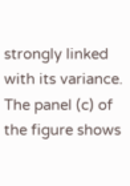strongly linked with its variance. The panel (c) of the figure shows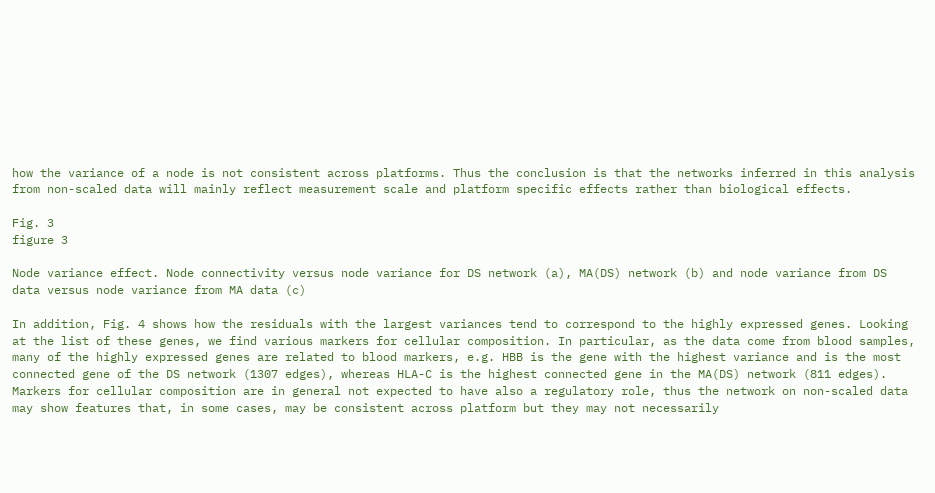how the variance of a node is not consistent across platforms. Thus the conclusion is that the networks inferred in this analysis from non-scaled data will mainly reflect measurement scale and platform specific effects rather than biological effects.

Fig. 3
figure 3

Node variance effect. Node connectivity versus node variance for DS network (a), MA(DS) network (b) and node variance from DS data versus node variance from MA data (c)

In addition, Fig. 4 shows how the residuals with the largest variances tend to correspond to the highly expressed genes. Looking at the list of these genes, we find various markers for cellular composition. In particular, as the data come from blood samples, many of the highly expressed genes are related to blood markers, e.g. HBB is the gene with the highest variance and is the most connected gene of the DS network (1307 edges), whereas HLA-C is the highest connected gene in the MA(DS) network (811 edges). Markers for cellular composition are in general not expected to have also a regulatory role, thus the network on non-scaled data may show features that, in some cases, may be consistent across platform but they may not necessarily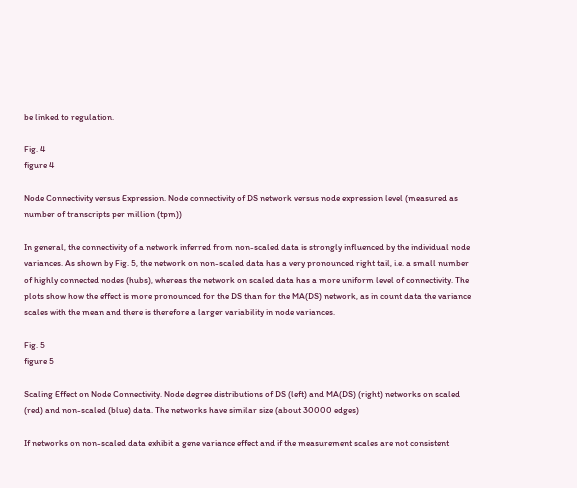be linked to regulation.

Fig. 4
figure 4

Node Connectivity versus Expression. Node connectivity of DS network versus node expression level (measured as number of transcripts per million (tpm))

In general, the connectivity of a network inferred from non-scaled data is strongly influenced by the individual node variances. As shown by Fig. 5, the network on non-scaled data has a very pronounced right tail, i.e. a small number of highly connected nodes (hubs), whereas the network on scaled data has a more uniform level of connectivity. The plots show how the effect is more pronounced for the DS than for the MA(DS) network, as in count data the variance scales with the mean and there is therefore a larger variability in node variances.

Fig. 5
figure 5

Scaling Effect on Node Connectivity. Node degree distributions of DS (left) and MA(DS) (right) networks on scaled (red) and non-scaled (blue) data. The networks have similar size (about 30000 edges)

If networks on non-scaled data exhibit a gene variance effect and if the measurement scales are not consistent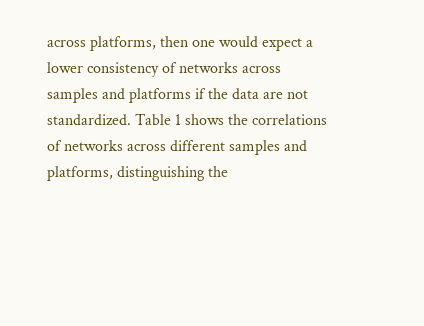across platforms, then one would expect a lower consistency of networks across samples and platforms if the data are not standardized. Table 1 shows the correlations of networks across different samples and platforms, distinguishing the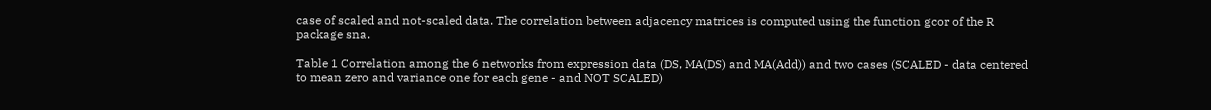case of scaled and not-scaled data. The correlation between adjacency matrices is computed using the function gcor of the R package sna.

Table 1 Correlation among the 6 networks from expression data (DS, MA(DS) and MA(Add)) and two cases (SCALED - data centered to mean zero and variance one for each gene - and NOT SCALED)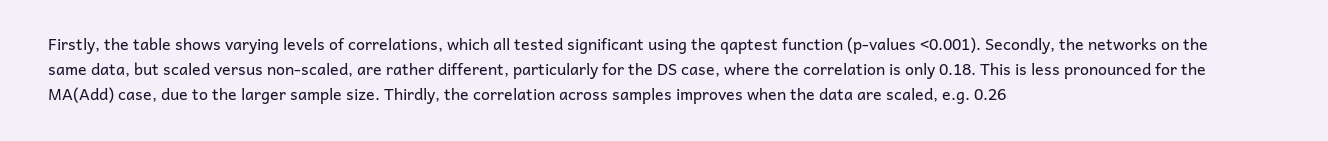Firstly, the table shows varying levels of correlations, which all tested significant using the qaptest function (p-values <0.001). Secondly, the networks on the same data, but scaled versus non-scaled, are rather different, particularly for the DS case, where the correlation is only 0.18. This is less pronounced for the MA(Add) case, due to the larger sample size. Thirdly, the correlation across samples improves when the data are scaled, e.g. 0.26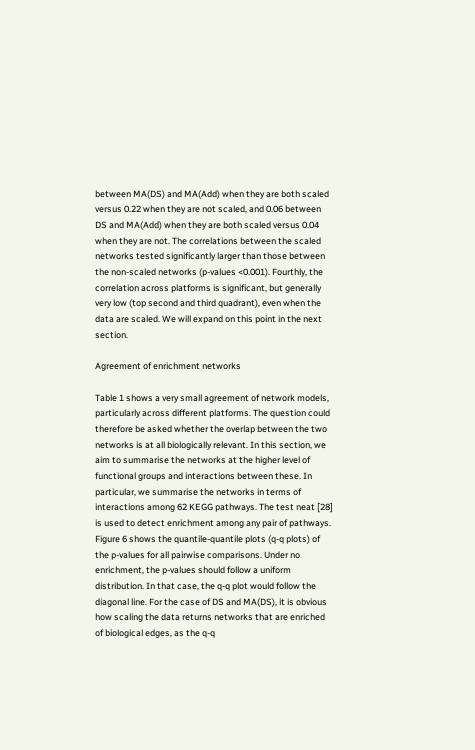between MA(DS) and MA(Add) when they are both scaled versus 0.22 when they are not scaled, and 0.06 between DS and MA(Add) when they are both scaled versus 0.04 when they are not. The correlations between the scaled networks tested significantly larger than those between the non-scaled networks (p-values <0.001). Fourthly, the correlation across platforms is significant, but generally very low (top second and third quadrant), even when the data are scaled. We will expand on this point in the next section.

Agreement of enrichment networks

Table 1 shows a very small agreement of network models, particularly across different platforms. The question could therefore be asked whether the overlap between the two networks is at all biologically relevant. In this section, we aim to summarise the networks at the higher level of functional groups and interactions between these. In particular, we summarise the networks in terms of interactions among 62 KEGG pathways. The test neat [28] is used to detect enrichment among any pair of pathways. Figure 6 shows the quantile-quantile plots (q-q plots) of the p-values for all pairwise comparisons. Under no enrichment, the p-values should follow a uniform distribution. In that case, the q-q plot would follow the diagonal line. For the case of DS and MA(DS), it is obvious how scaling the data returns networks that are enriched of biological edges, as the q-q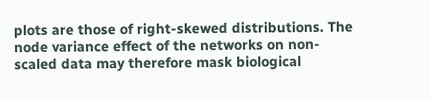plots are those of right-skewed distributions. The node variance effect of the networks on non-scaled data may therefore mask biological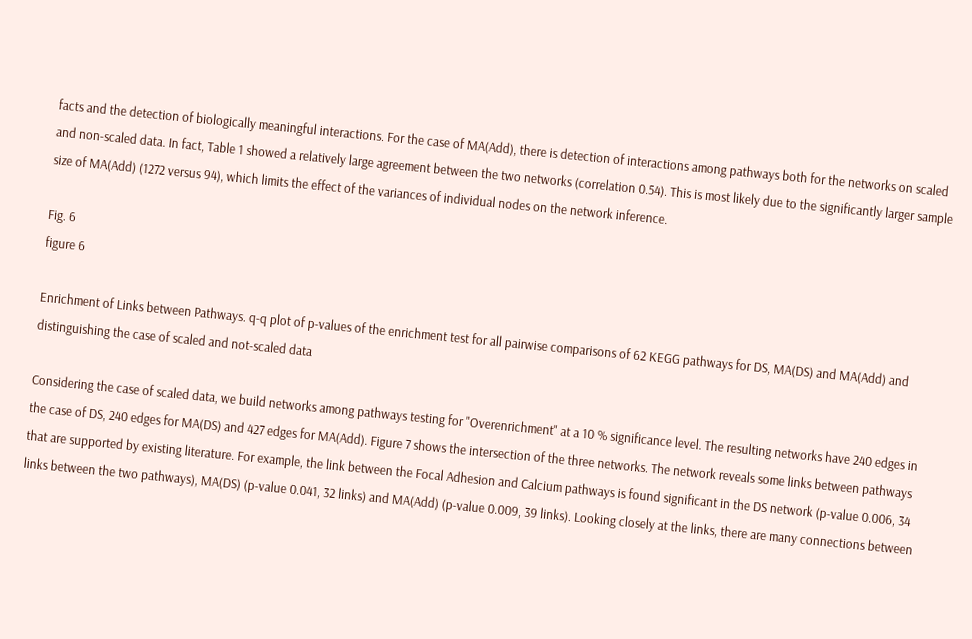facts and the detection of biologically meaningful interactions. For the case of MA(Add), there is detection of interactions among pathways both for the networks on scaled and non-scaled data. In fact, Table 1 showed a relatively large agreement between the two networks (correlation 0.54). This is most likely due to the significantly larger sample size of MA(Add) (1272 versus 94), which limits the effect of the variances of individual nodes on the network inference.

Fig. 6
figure 6

Enrichment of Links between Pathways. q-q plot of p-values of the enrichment test for all pairwise comparisons of 62 KEGG pathways for DS, MA(DS) and MA(Add) and distinguishing the case of scaled and not-scaled data

Considering the case of scaled data, we build networks among pathways testing for "Overenrichment" at a 10 % significance level. The resulting networks have 240 edges in the case of DS, 240 edges for MA(DS) and 427 edges for MA(Add). Figure 7 shows the intersection of the three networks. The network reveals some links between pathways that are supported by existing literature. For example, the link between the Focal Adhesion and Calcium pathways is found significant in the DS network (p-value 0.006, 34 links between the two pathways), MA(DS) (p-value 0.041, 32 links) and MA(Add) (p-value 0.009, 39 links). Looking closely at the links, there are many connections between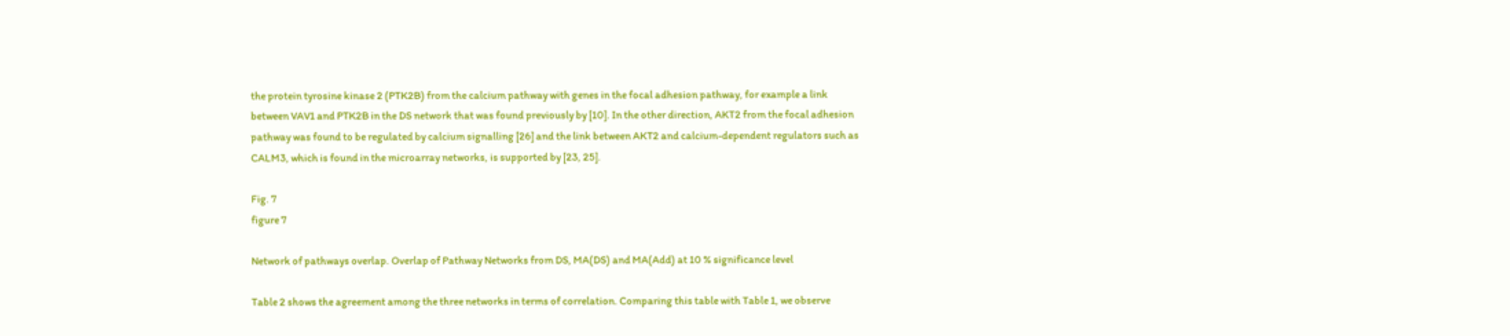the protein tyrosine kinase 2 (PTK2B) from the calcium pathway with genes in the focal adhesion pathway, for example a link between VAV1 and PTK2B in the DS network that was found previously by [10]. In the other direction, AKT2 from the focal adhesion pathway was found to be regulated by calcium signalling [26] and the link between AKT2 and calcium-dependent regulators such as CALM3, which is found in the microarray networks, is supported by [23, 25].

Fig. 7
figure 7

Network of pathways overlap. Overlap of Pathway Networks from DS, MA(DS) and MA(Add) at 10 % significance level

Table 2 shows the agreement among the three networks in terms of correlation. Comparing this table with Table 1, we observe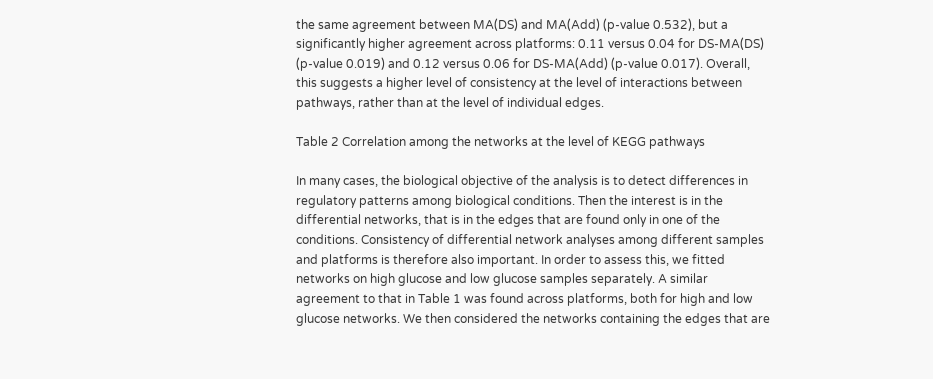the same agreement between MA(DS) and MA(Add) (p-value 0.532), but a significantly higher agreement across platforms: 0.11 versus 0.04 for DS-MA(DS) (p-value 0.019) and 0.12 versus 0.06 for DS-MA(Add) (p-value 0.017). Overall, this suggests a higher level of consistency at the level of interactions between pathways, rather than at the level of individual edges.

Table 2 Correlation among the networks at the level of KEGG pathways

In many cases, the biological objective of the analysis is to detect differences in regulatory patterns among biological conditions. Then the interest is in the differential networks, that is in the edges that are found only in one of the conditions. Consistency of differential network analyses among different samples and platforms is therefore also important. In order to assess this, we fitted networks on high glucose and low glucose samples separately. A similar agreement to that in Table 1 was found across platforms, both for high and low glucose networks. We then considered the networks containing the edges that are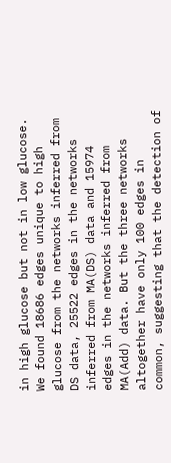in high glucose but not in low glucose. We found 18686 edges unique to high glucose from the networks inferred from DS data, 25522 edges in the networks inferred from MA(DS) data and 15974 edges in the networks inferred from MA(Add) data. But the three networks altogether have only 100 edges in common, suggesting that the detection of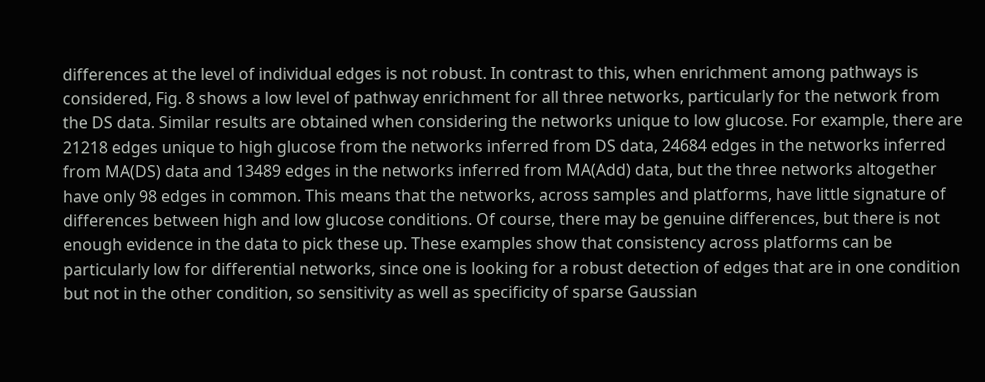differences at the level of individual edges is not robust. In contrast to this, when enrichment among pathways is considered, Fig. 8 shows a low level of pathway enrichment for all three networks, particularly for the network from the DS data. Similar results are obtained when considering the networks unique to low glucose. For example, there are 21218 edges unique to high glucose from the networks inferred from DS data, 24684 edges in the networks inferred from MA(DS) data and 13489 edges in the networks inferred from MA(Add) data, but the three networks altogether have only 98 edges in common. This means that the networks, across samples and platforms, have little signature of differences between high and low glucose conditions. Of course, there may be genuine differences, but there is not enough evidence in the data to pick these up. These examples show that consistency across platforms can be particularly low for differential networks, since one is looking for a robust detection of edges that are in one condition but not in the other condition, so sensitivity as well as specificity of sparse Gaussian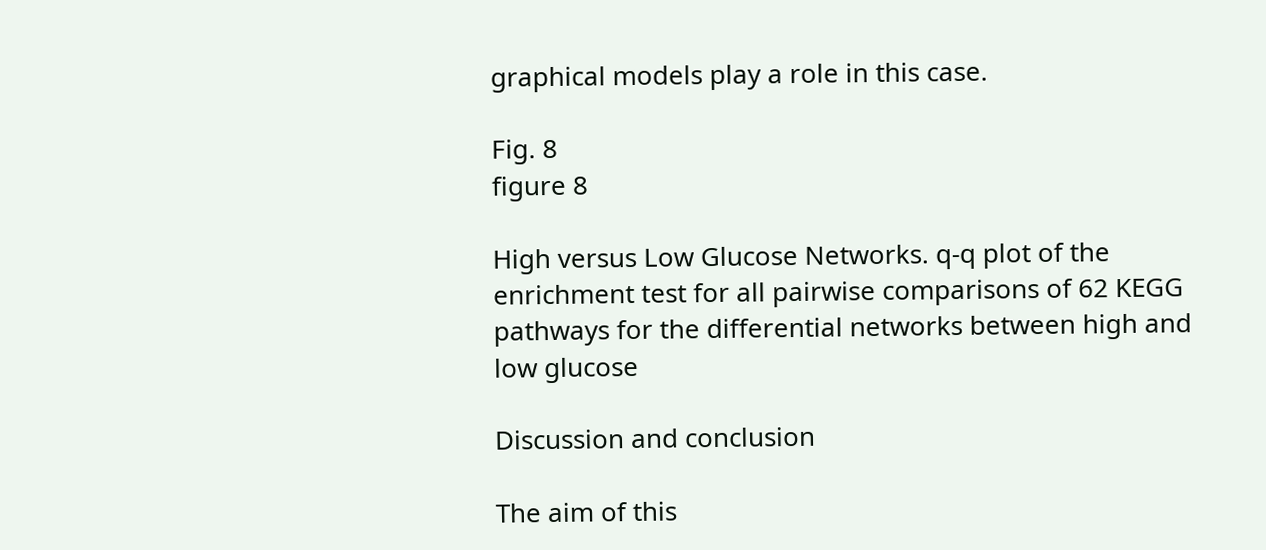graphical models play a role in this case.

Fig. 8
figure 8

High versus Low Glucose Networks. q-q plot of the enrichment test for all pairwise comparisons of 62 KEGG pathways for the differential networks between high and low glucose

Discussion and conclusion

The aim of this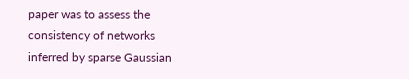paper was to assess the consistency of networks inferred by sparse Gaussian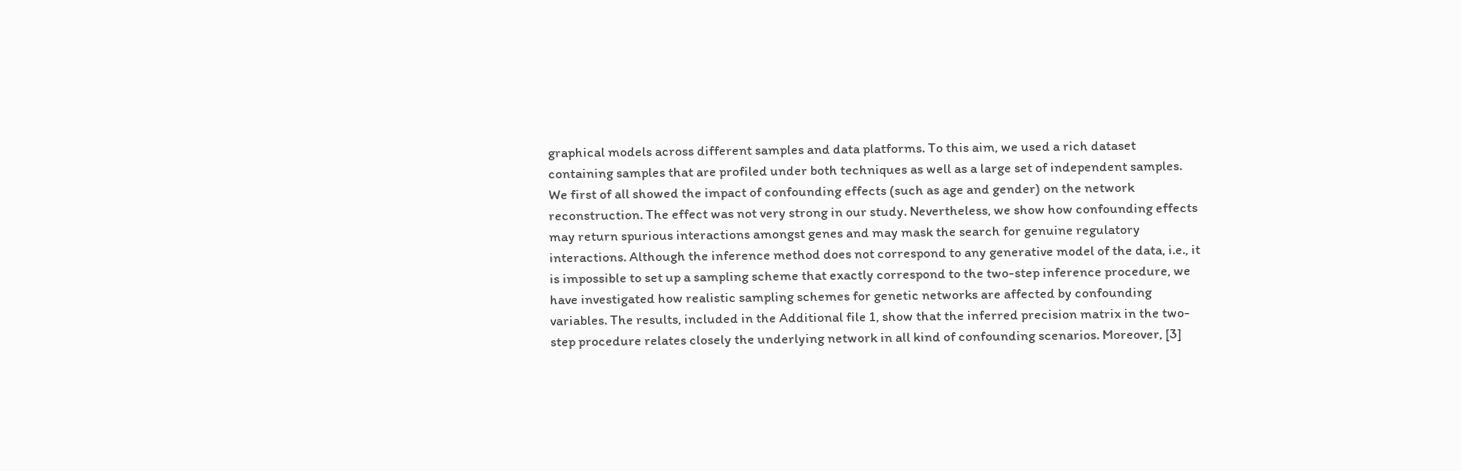graphical models across different samples and data platforms. To this aim, we used a rich dataset containing samples that are profiled under both techniques as well as a large set of independent samples. We first of all showed the impact of confounding effects (such as age and gender) on the network reconstruction. The effect was not very strong in our study. Nevertheless, we show how confounding effects may return spurious interactions amongst genes and may mask the search for genuine regulatory interactions. Although the inference method does not correspond to any generative model of the data, i.e., it is impossible to set up a sampling scheme that exactly correspond to the two-step inference procedure, we have investigated how realistic sampling schemes for genetic networks are affected by confounding variables. The results, included in the Additional file 1, show that the inferred precision matrix in the two-step procedure relates closely the underlying network in all kind of confounding scenarios. Moreover, [3]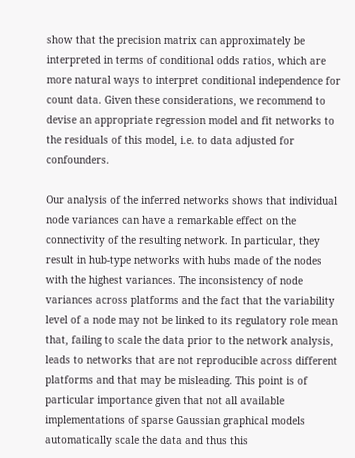show that the precision matrix can approximately be interpreted in terms of conditional odds ratios, which are more natural ways to interpret conditional independence for count data. Given these considerations, we recommend to devise an appropriate regression model and fit networks to the residuals of this model, i.e. to data adjusted for confounders.

Our analysis of the inferred networks shows that individual node variances can have a remarkable effect on the connectivity of the resulting network. In particular, they result in hub-type networks with hubs made of the nodes with the highest variances. The inconsistency of node variances across platforms and the fact that the variability level of a node may not be linked to its regulatory role mean that, failing to scale the data prior to the network analysis, leads to networks that are not reproducible across different platforms and that may be misleading. This point is of particular importance given that not all available implementations of sparse Gaussian graphical models automatically scale the data and thus this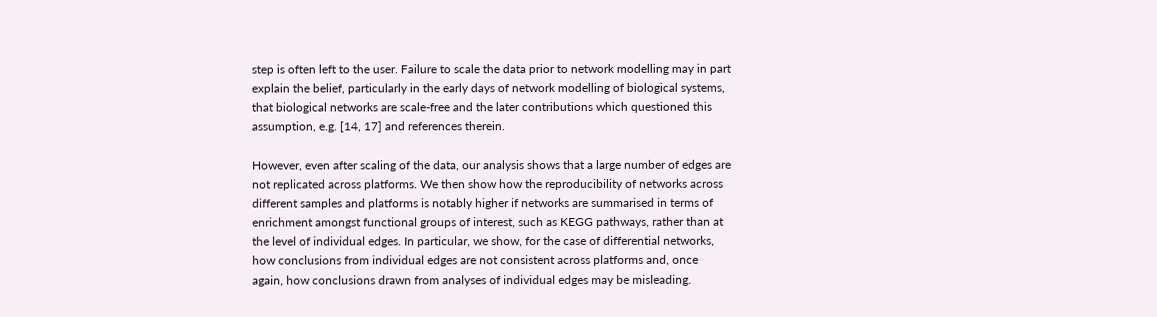step is often left to the user. Failure to scale the data prior to network modelling may in part explain the belief, particularly in the early days of network modelling of biological systems, that biological networks are scale-free and the later contributions which questioned this assumption, e.g. [14, 17] and references therein.

However, even after scaling of the data, our analysis shows that a large number of edges are not replicated across platforms. We then show how the reproducibility of networks across different samples and platforms is notably higher if networks are summarised in terms of enrichment amongst functional groups of interest, such as KEGG pathways, rather than at the level of individual edges. In particular, we show, for the case of differential networks, how conclusions from individual edges are not consistent across platforms and, once again, how conclusions drawn from analyses of individual edges may be misleading.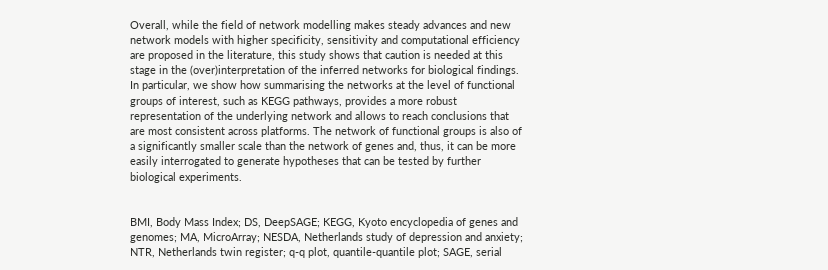Overall, while the field of network modelling makes steady advances and new network models with higher specificity, sensitivity and computational efficiency are proposed in the literature, this study shows that caution is needed at this stage in the (over)interpretation of the inferred networks for biological findings. In particular, we show how summarising the networks at the level of functional groups of interest, such as KEGG pathways, provides a more robust representation of the underlying network and allows to reach conclusions that are most consistent across platforms. The network of functional groups is also of a significantly smaller scale than the network of genes and, thus, it can be more easily interrogated to generate hypotheses that can be tested by further biological experiments.


BMI, Body Mass Index; DS, DeepSAGE; KEGG, Kyoto encyclopedia of genes and genomes; MA, MicroArray; NESDA, Netherlands study of depression and anxiety; NTR, Netherlands twin register; q-q plot, quantile-quantile plot; SAGE, serial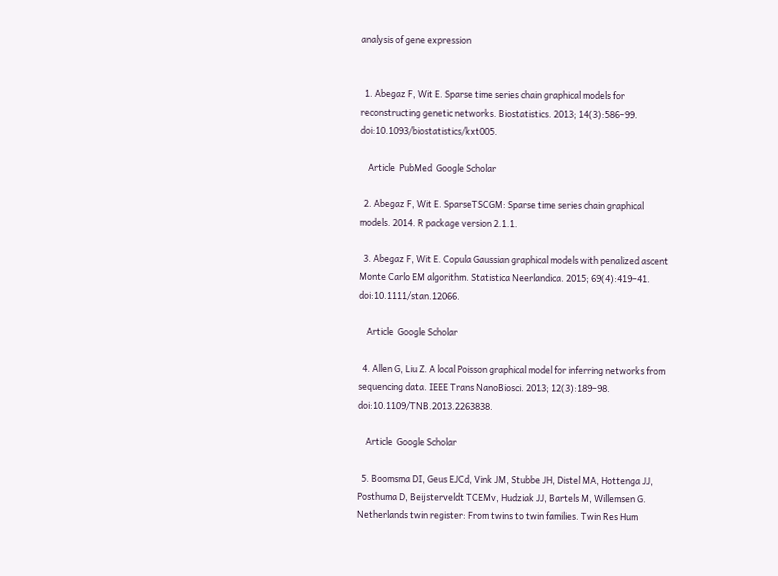analysis of gene expression


  1. Abegaz F, Wit E. Sparse time series chain graphical models for reconstructing genetic networks. Biostatistics. 2013; 14(3):586–99. doi:10.1093/biostatistics/kxt005.

    Article  PubMed  Google Scholar

  2. Abegaz F, Wit E. SparseTSCGM: Sparse time series chain graphical models. 2014. R package version 2.1.1.

  3. Abegaz F, Wit E. Copula Gaussian graphical models with penalized ascent Monte Carlo EM algorithm. Statistica Neerlandica. 2015; 69(4):419–41. doi:10.1111/stan.12066.

    Article  Google Scholar

  4. Allen G, Liu Z. A local Poisson graphical model for inferring networks from sequencing data. IEEE Trans NanoBiosci. 2013; 12(3):189–98. doi:10.1109/TNB.2013.2263838.

    Article  Google Scholar

  5. Boomsma DI, Geus EJCd, Vink JM, Stubbe JH, Distel MA, Hottenga JJ, Posthuma D, Beijsterveldt TCEMv, Hudziak JJ, Bartels M, Willemsen G. Netherlands twin register: From twins to twin families. Twin Res Hum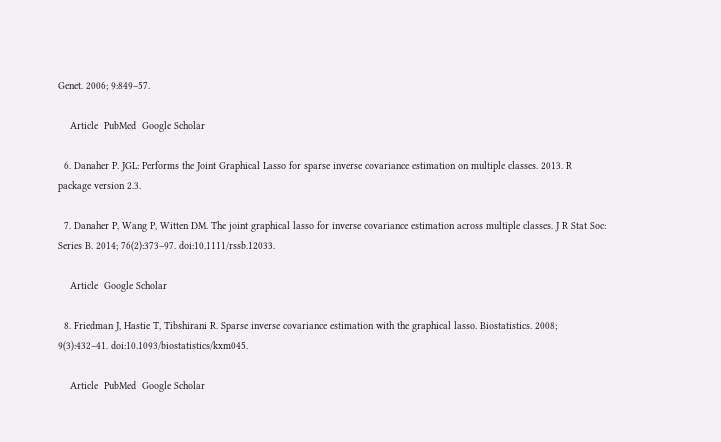Genet. 2006; 9:849–57.

    Article  PubMed  Google Scholar

  6. Danaher P. JGL: Performs the Joint Graphical Lasso for sparse inverse covariance estimation on multiple classes. 2013. R package version 2.3.

  7. Danaher P, Wang P, Witten DM. The joint graphical lasso for inverse covariance estimation across multiple classes. J R Stat Soc: Series B. 2014; 76(2):373–97. doi:10.1111/rssb.12033.

    Article  Google Scholar

  8. Friedman J, Hastie T, Tibshirani R. Sparse inverse covariance estimation with the graphical lasso. Biostatistics. 2008; 9(3):432–41. doi:10.1093/biostatistics/kxm045.

    Article  PubMed  Google Scholar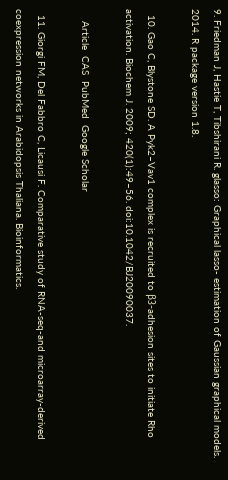9. Friedman J, Hastie T, Tibshirani R. glasso: Graphical lasso- estimation of Gaussian graphical models. 2014. R package version 1.8.

  10. Gao C, Blystone SD. A Pyk2–Vav1 complex is recruited to β3-adhesion sites to initiate Rho activation. Biochem J. 2009; 420(1):49–56. doi:10.1042/BJ20090037.

    Article  CAS  PubMed  Google Scholar

  11. Giorgi FM, Del Fabbro C, Licausi F. Comparative study of RNA-seq-and microarray-derived coexpression networks in Arabidopsis Thaliana. Bioinformatics.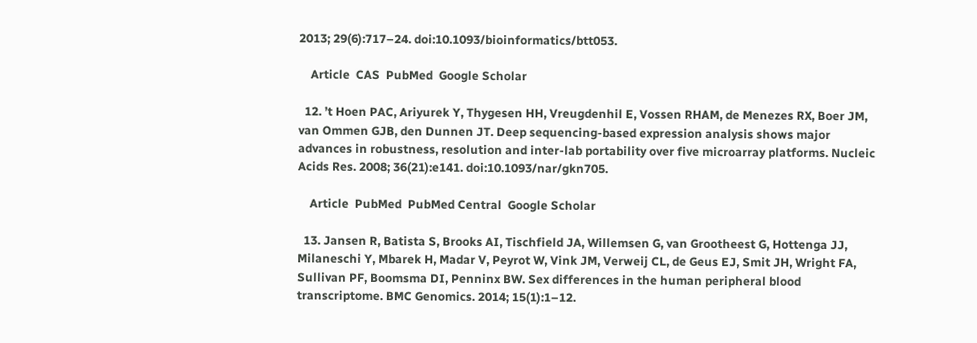2013; 29(6):717–24. doi:10.1093/bioinformatics/btt053.

    Article  CAS  PubMed  Google Scholar

  12. ’t Hoen PAC, Ariyurek Y, Thygesen HH, Vreugdenhil E, Vossen RHAM, de Menezes RX, Boer JM, van Ommen GJB, den Dunnen JT. Deep sequencing-based expression analysis shows major advances in robustness, resolution and inter-lab portability over five microarray platforms. Nucleic Acids Res. 2008; 36(21):e141. doi:10.1093/nar/gkn705.

    Article  PubMed  PubMed Central  Google Scholar

  13. Jansen R, Batista S, Brooks AI, Tischfield JA, Willemsen G, van Grootheest G, Hottenga JJ, Milaneschi Y, Mbarek H, Madar V, Peyrot W, Vink JM, Verweij CL, de Geus EJ, Smit JH, Wright FA, Sullivan PF, Boomsma DI, Penninx BW. Sex differences in the human peripheral blood transcriptome. BMC Genomics. 2014; 15(1):1–12.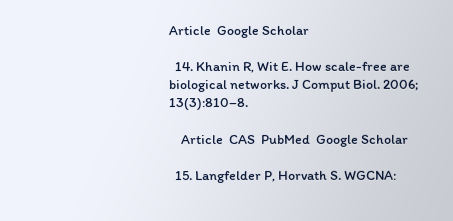Article  Google Scholar

  14. Khanin R, Wit E. How scale-free are biological networks. J Comput Biol. 2006; 13(3):810–8.

    Article  CAS  PubMed  Google Scholar

  15. Langfelder P, Horvath S. WGCNA: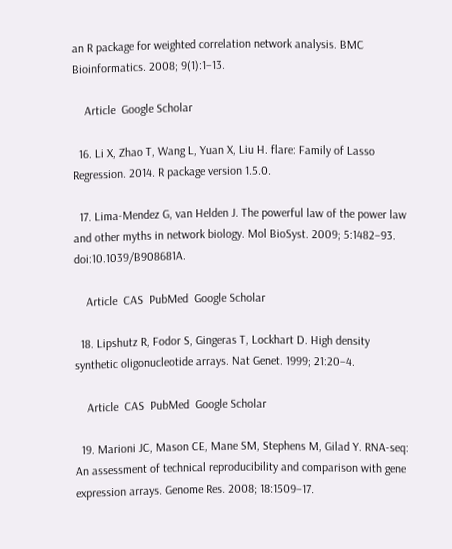an R package for weighted correlation network analysis. BMC Bioinformatics. 2008; 9(1):1–13.

    Article  Google Scholar

  16. Li X, Zhao T, Wang L, Yuan X, Liu H. flare: Family of Lasso Regression. 2014. R package version 1.5.0.

  17. Lima-Mendez G, van Helden J. The powerful law of the power law and other myths in network biology. Mol BioSyst. 2009; 5:1482–93. doi:10.1039/B908681A.

    Article  CAS  PubMed  Google Scholar

  18. Lipshutz R, Fodor S, Gingeras T, Lockhart D. High density synthetic oligonucleotide arrays. Nat Genet. 1999; 21:20–4.

    Article  CAS  PubMed  Google Scholar

  19. Marioni JC, Mason CE, Mane SM, Stephens M, Gilad Y. RNA-seq: An assessment of technical reproducibility and comparison with gene expression arrays. Genome Res. 2008; 18:1509–17.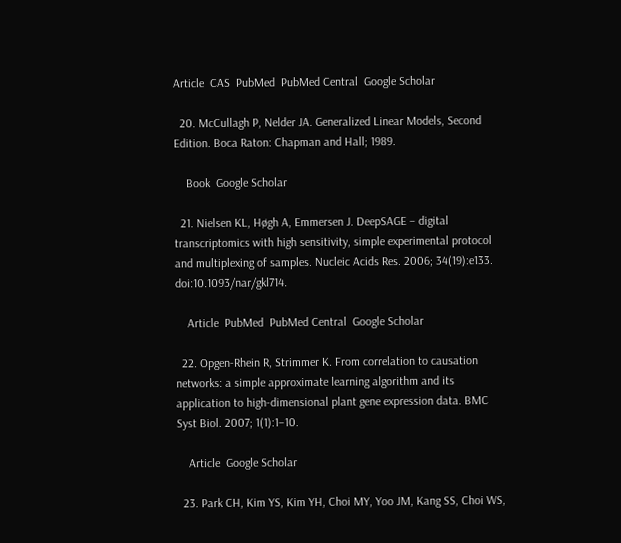Article  CAS  PubMed  PubMed Central  Google Scholar

  20. McCullagh P, Nelder JA. Generalized Linear Models, Second Edition. Boca Raton: Chapman and Hall; 1989.

    Book  Google Scholar

  21. Nielsen KL, Høgh A, Emmersen J. DeepSAGE – digital transcriptomics with high sensitivity, simple experimental protocol and multiplexing of samples. Nucleic Acids Res. 2006; 34(19):e133. doi:10.1093/nar/gkl714.

    Article  PubMed  PubMed Central  Google Scholar

  22. Opgen-Rhein R, Strimmer K. From correlation to causation networks: a simple approximate learning algorithm and its application to high-dimensional plant gene expression data. BMC Syst Biol. 2007; 1(1):1–10.

    Article  Google Scholar

  23. Park CH, Kim YS, Kim YH, Choi MY, Yoo JM, Kang SS, Choi WS,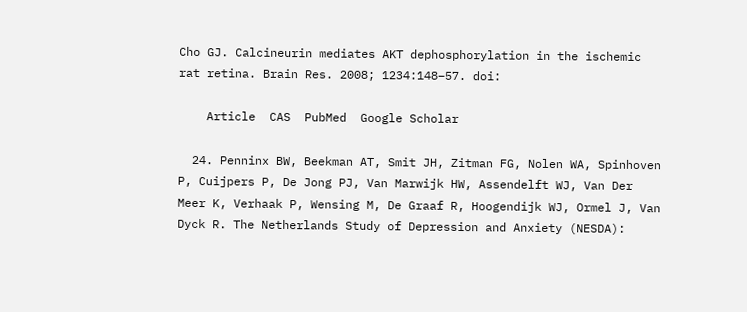Cho GJ. Calcineurin mediates AKT dephosphorylation in the ischemic rat retina. Brain Res. 2008; 1234:148–57. doi:

    Article  CAS  PubMed  Google Scholar

  24. Penninx BW, Beekman AT, Smit JH, Zitman FG, Nolen WA, Spinhoven P, Cuijpers P, De Jong PJ, Van Marwijk HW, Assendelft WJ, Van Der Meer K, Verhaak P, Wensing M, De Graaf R, Hoogendijk WJ, Ormel J, Van Dyck R. The Netherlands Study of Depression and Anxiety (NESDA):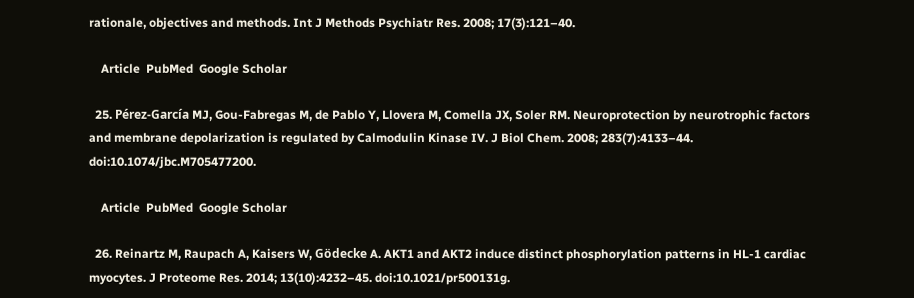rationale, objectives and methods. Int J Methods Psychiatr Res. 2008; 17(3):121–40.

    Article  PubMed  Google Scholar

  25. Pérez-García MJ, Gou-Fabregas M, de Pablo Y, Llovera M, Comella JX, Soler RM. Neuroprotection by neurotrophic factors and membrane depolarization is regulated by Calmodulin Kinase IV. J Biol Chem. 2008; 283(7):4133–44. doi:10.1074/jbc.M705477200.

    Article  PubMed  Google Scholar

  26. Reinartz M, Raupach A, Kaisers W, Gödecke A. AKT1 and AKT2 induce distinct phosphorylation patterns in HL-1 cardiac myocytes. J Proteome Res. 2014; 13(10):4232–45. doi:10.1021/pr500131g.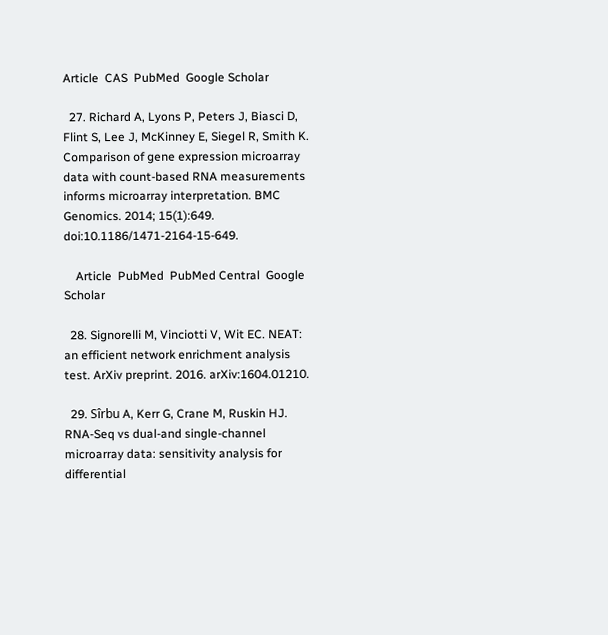Article  CAS  PubMed  Google Scholar

  27. Richard A, Lyons P, Peters J, Biasci D, Flint S, Lee J, McKinney E, Siegel R, Smith K. Comparison of gene expression microarray data with count-based RNA measurements informs microarray interpretation. BMC Genomics. 2014; 15(1):649. doi:10.1186/1471-2164-15-649.

    Article  PubMed  PubMed Central  Google Scholar

  28. Signorelli M, Vinciotti V, Wit EC. NEAT: an efficient network enrichment analysis test. ArXiv preprint. 2016. arXiv:1604.01210.

  29. Sîrbu A, Kerr G, Crane M, Ruskin HJ. RNA-Seq vs dual-and single-channel microarray data: sensitivity analysis for differential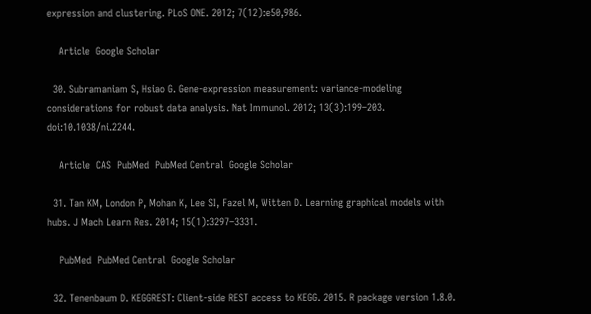expression and clustering. PLoS ONE. 2012; 7(12):e50,986.

    Article  Google Scholar

  30. Subramaniam S, Hsiao G. Gene-expression measurement: variance-modeling considerations for robust data analysis. Nat Immunol. 2012; 13(3):199–203. doi:10.1038/ni.2244.

    Article  CAS  PubMed  PubMed Central  Google Scholar

  31. Tan KM, London P, Mohan K, Lee SI, Fazel M, Witten D. Learning graphical models with hubs. J Mach Learn Res. 2014; 15(1):3297–3331.

    PubMed  PubMed Central  Google Scholar

  32. Tenenbaum D. KEGGREST: Client-side REST access to KEGG. 2015. R package version 1.8.0.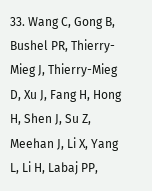33. Wang C, Gong B, Bushel PR, Thierry-Mieg J, Thierry-Mieg D, Xu J, Fang H, Hong H, Shen J, Su Z, Meehan J, Li X, Yang L, Li H, Labaj PP,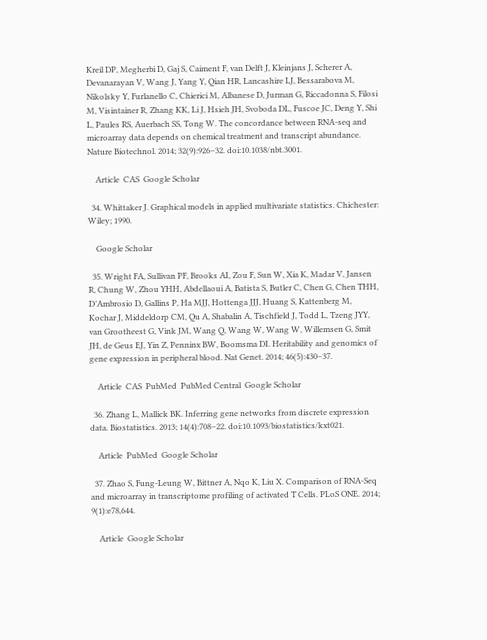Kreil DP, Megherbi D, Gaj S, Caiment F, van Delft J, Kleinjans J, Scherer A, Devanarayan V, Wang J, Yang Y, Qian HR, Lancashire LJ, Bessarabova M, Nikolsky Y, Furlanello C, Chierici M, Albanese D, Jurman G, Riccadonna S, Filosi M, Visintainer R, Zhang KK, Li J, Hsieh JH, Svoboda DL, Fuscoe JC, Deng Y, Shi L, Paules RS, Auerbach SS, Tong W. The concordance between RNA-seq and microarray data depends on chemical treatment and transcript abundance. Nature Biotechnol. 2014; 32(9):926–32. doi:10.1038/nbt.3001.

    Article  CAS  Google Scholar

  34. Whittaker J. Graphical models in applied multivariate statistics. Chichester: Wiley; 1990.

    Google Scholar

  35. Wright FA, Sullivan PF, Brooks AI, Zou F, Sun W, Xia K, Madar V, Jansen R, Chung W, Zhou YHH, Abdellaoui A, Batista S, Butler C, Chen G, Chen THH, D’Ambrosio D, Gallins P, Ha MJJ, Hottenga JJJ, Huang S, Kattenberg M, Kochar J, Middeldorp CM, Qu A, Shabalin A, Tischfield J, Todd L, Tzeng JYY, van Grootheest G, Vink JM, Wang Q, Wang W, Wang W, Willemsen G, Smit JH, de Geus EJ, Yin Z, Penninx BW, Boomsma DI. Heritability and genomics of gene expression in peripheral blood. Nat Genet. 2014; 46(5):430–37.

    Article  CAS  PubMed  PubMed Central  Google Scholar

  36. Zhang L, Mallick BK. Inferring gene networks from discrete expression data. Biostatistics. 2013; 14(4):708–22. doi:10.1093/biostatistics/kxt021.

    Article  PubMed  Google Scholar

  37. Zhao S, Fung-Leung W, Bittner A, Nqo K, Liu X. Comparison of RNA-Seq and microarray in transcriptome profiling of activated T Cells. PLoS ONE. 2014; 9(1):e78,644.

    Article  Google Scholar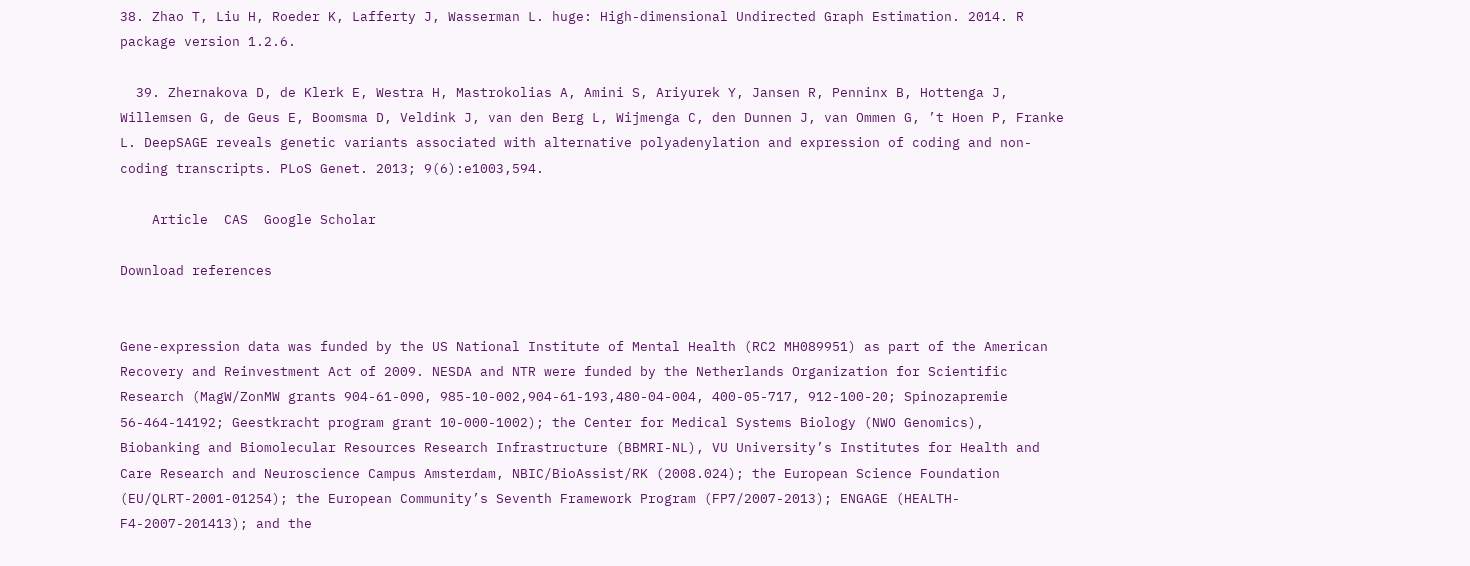38. Zhao T, Liu H, Roeder K, Lafferty J, Wasserman L. huge: High-dimensional Undirected Graph Estimation. 2014. R package version 1.2.6.

  39. Zhernakova D, de Klerk E, Westra H, Mastrokolias A, Amini S, Ariyurek Y, Jansen R, Penninx B, Hottenga J, Willemsen G, de Geus E, Boomsma D, Veldink J, van den Berg L, Wijmenga C, den Dunnen J, van Ommen G, ’t Hoen P, Franke L. DeepSAGE reveals genetic variants associated with alternative polyadenylation and expression of coding and non-coding transcripts. PLoS Genet. 2013; 9(6):e1003,594.

    Article  CAS  Google Scholar

Download references


Gene-expression data was funded by the US National Institute of Mental Health (RC2 MH089951) as part of the American Recovery and Reinvestment Act of 2009. NESDA and NTR were funded by the Netherlands Organization for Scientific Research (MagW/ZonMW grants 904-61-090, 985-10-002,904-61-193,480-04-004, 400-05-717, 912-100-20; Spinozapremie 56-464-14192; Geestkracht program grant 10-000-1002); the Center for Medical Systems Biology (NWO Genomics), Biobanking and Biomolecular Resources Research Infrastructure (BBMRI-NL), VU University’s Institutes for Health and Care Research and Neuroscience Campus Amsterdam, NBIC/BioAssist/RK (2008.024); the European Science Foundation (EU/QLRT-2001-01254); the European Community’s Seventh Framework Program (FP7/2007-2013); ENGAGE (HEALTH-F4-2007-201413); and the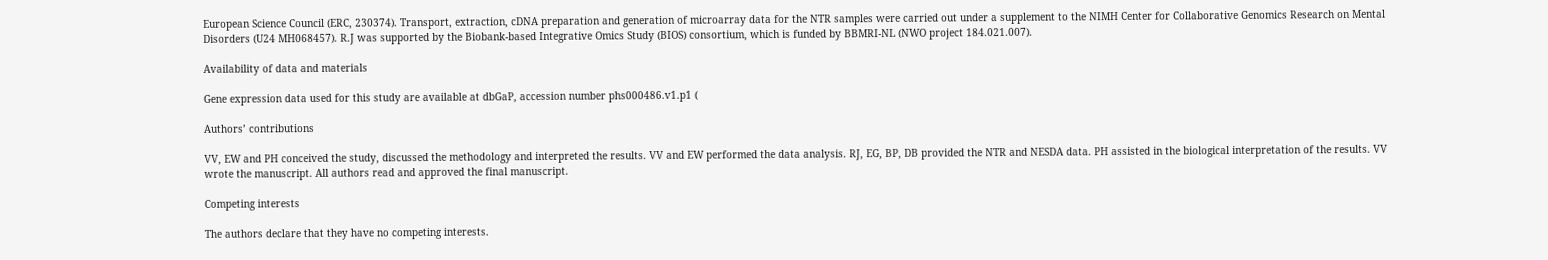European Science Council (ERC, 230374). Transport, extraction, cDNA preparation and generation of microarray data for the NTR samples were carried out under a supplement to the NIMH Center for Collaborative Genomics Research on Mental Disorders (U24 MH068457). R.J was supported by the Biobank-based Integrative Omics Study (BIOS) consortium, which is funded by BBMRI-NL (NWO project 184.021.007).

Availability of data and materials

Gene expression data used for this study are available at dbGaP, accession number phs000486.v1.p1 (

Authors’ contributions

VV, EW and PH conceived the study, discussed the methodology and interpreted the results. VV and EW performed the data analysis. RJ, EG, BP, DB provided the NTR and NESDA data. PH assisted in the biological interpretation of the results. VV wrote the manuscript. All authors read and approved the final manuscript.

Competing interests

The authors declare that they have no competing interests.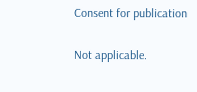Consent for publication

Not applicable.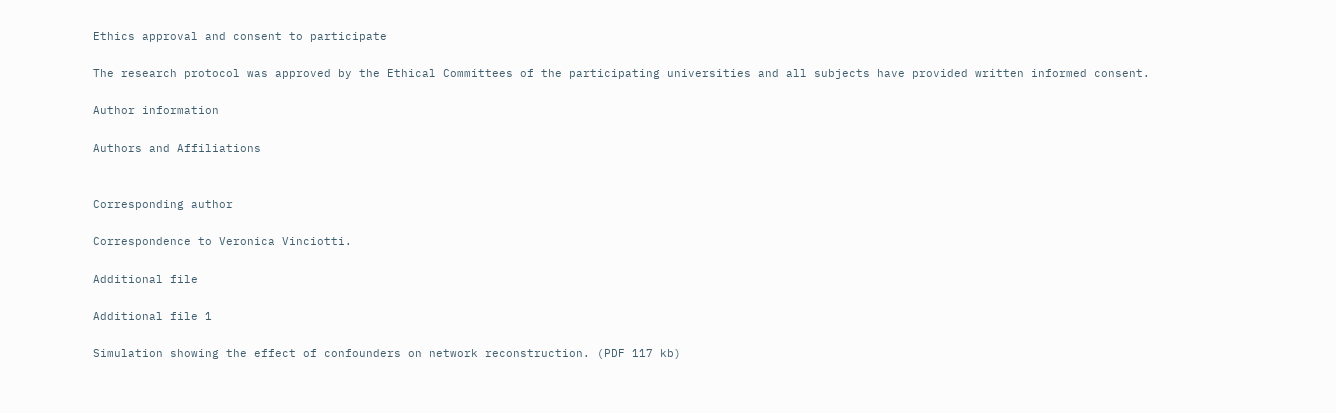Ethics approval and consent to participate

The research protocol was approved by the Ethical Committees of the participating universities and all subjects have provided written informed consent.

Author information

Authors and Affiliations


Corresponding author

Correspondence to Veronica Vinciotti.

Additional file

Additional file 1

Simulation showing the effect of confounders on network reconstruction. (PDF 117 kb)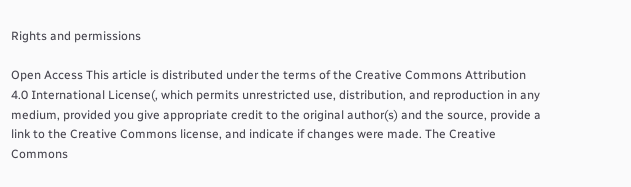Rights and permissions

Open Access This article is distributed under the terms of the Creative Commons Attribution 4.0 International License(, which permits unrestricted use, distribution, and reproduction in any medium, provided you give appropriate credit to the original author(s) and the source, provide a link to the Creative Commons license, and indicate if changes were made. The Creative Commons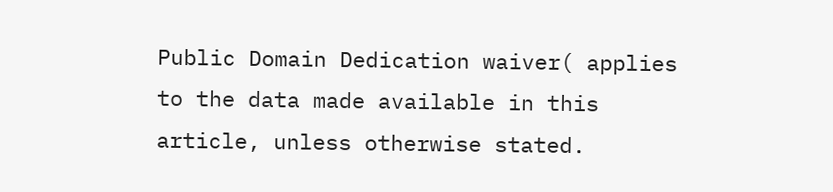Public Domain Dedication waiver( applies to the data made available in this article, unless otherwise stated.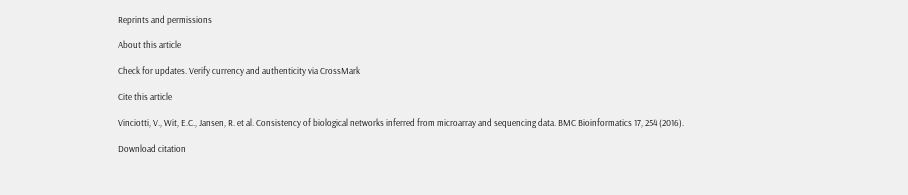Reprints and permissions

About this article

Check for updates. Verify currency and authenticity via CrossMark

Cite this article

Vinciotti, V., Wit, E.C., Jansen, R. et al. Consistency of biological networks inferred from microarray and sequencing data. BMC Bioinformatics 17, 254 (2016).

Download citation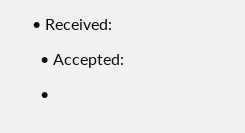• Received:

  • Accepted:

  •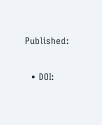Published:

  • DOI: